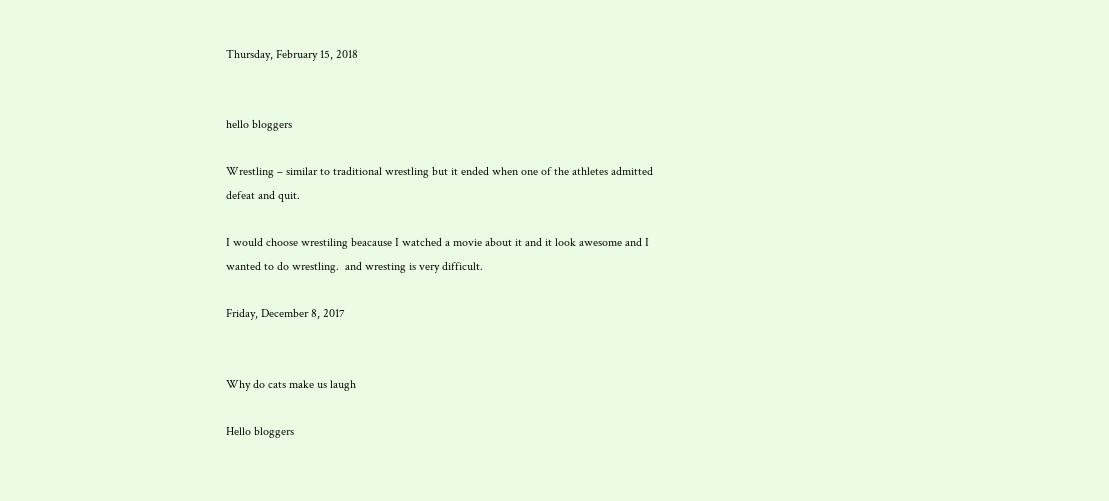Thursday, February 15, 2018


hello bloggers

Wrestling – similar to traditional wrestling but it ended when one of the athletes admitted defeat and quit.

I would choose wrestiling beacause I watched a movie about it and it look awesome and I wanted to do wrestling.  and wresting is very difficult.

Friday, December 8, 2017


Why do cats make us laugh

Hello bloggers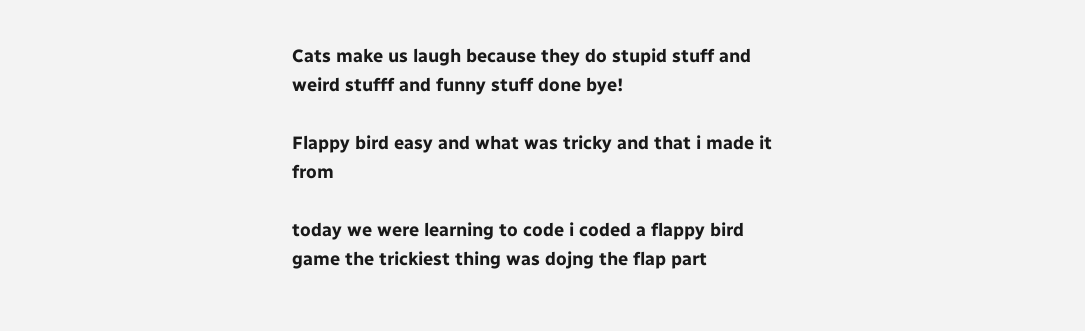Cats make us laugh because they do stupid stuff and weird stufff and funny stuff done bye!

Flappy bird easy and what was tricky and that i made it from

today we were learning to code i coded a flappy bird game the trickiest thing was dojng the flap part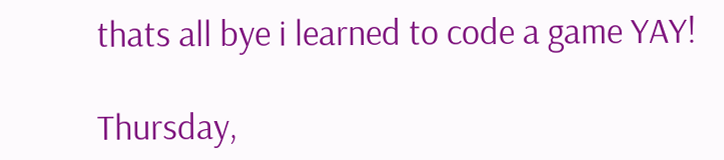thats all bye i learned to code a game YAY!

Thursday,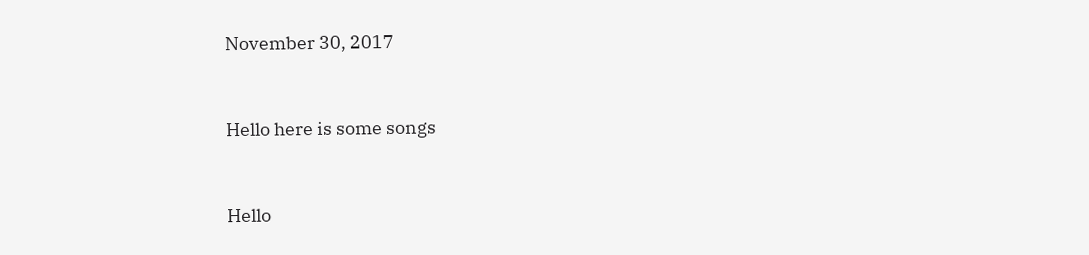November 30, 2017


Hello here is some songs


Hello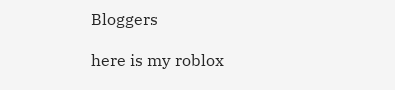Bloggers

here is my roblox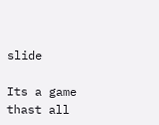slide

Its a game thast all